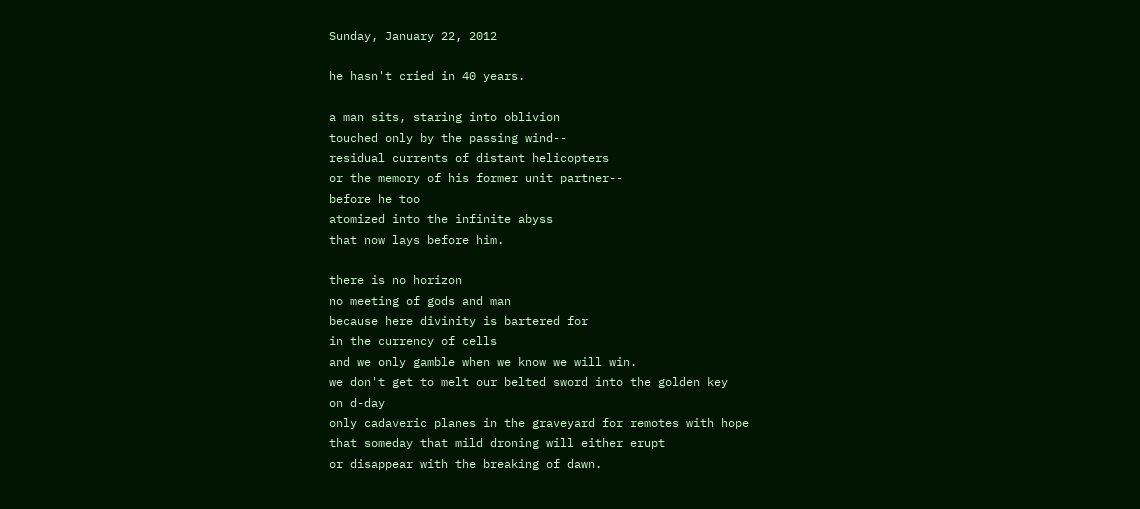Sunday, January 22, 2012

he hasn't cried in 40 years.

a man sits, staring into oblivion
touched only by the passing wind--
residual currents of distant helicopters
or the memory of his former unit partner--
before he too
atomized into the infinite abyss
that now lays before him.

there is no horizon
no meeting of gods and man
because here divinity is bartered for
in the currency of cells
and we only gamble when we know we will win.
we don't get to melt our belted sword into the golden key
on d-day
only cadaveric planes in the graveyard for remotes with hope
that someday that mild droning will either erupt
or disappear with the breaking of dawn.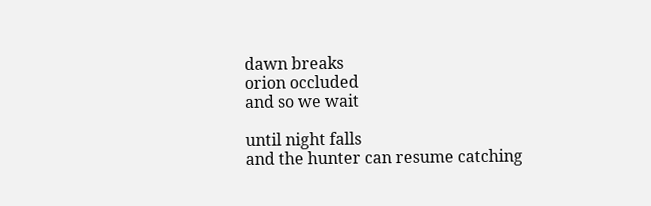dawn breaks
orion occluded
and so we wait

until night falls
and the hunter can resume catching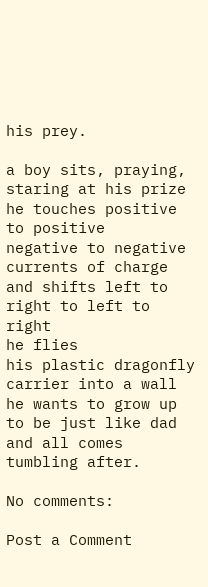his prey.

a boy sits, praying,
staring at his prize
he touches positive to positive
negative to negative
currents of charge
and shifts left to right to left to right
he flies                                              his plastic dragonfly carrier into a wall
he wants to grow up
to be just like dad
and all comes tumbling after.

No comments:

Post a Comment